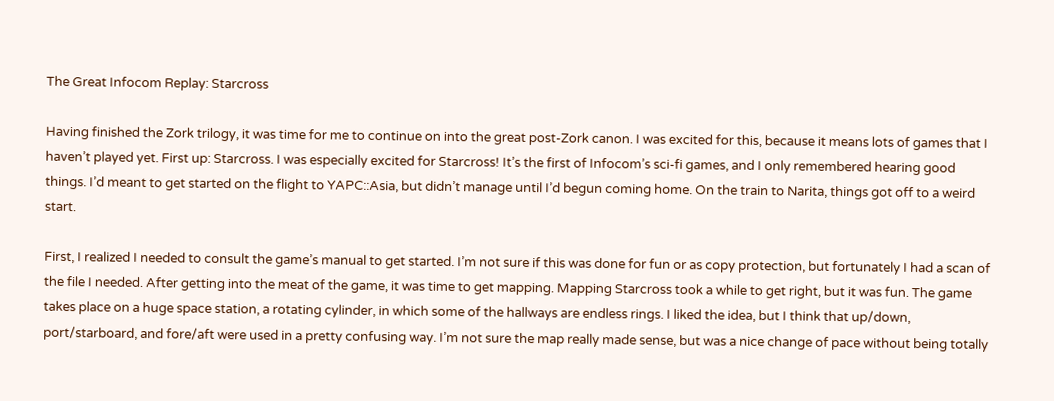The Great Infocom Replay: Starcross

Having finished the Zork trilogy, it was time for me to continue on into the great post-Zork canon. I was excited for this, because it means lots of games that I haven’t played yet. First up: Starcross. I was especially excited for Starcross! It’s the first of Infocom’s sci-fi games, and I only remembered hearing good things. I’d meant to get started on the flight to YAPC::Asia, but didn’t manage until I’d begun coming home. On the train to Narita, things got off to a weird start.

First, I realized I needed to consult the game’s manual to get started. I’m not sure if this was done for fun or as copy protection, but fortunately I had a scan of the file I needed. After getting into the meat of the game, it was time to get mapping. Mapping Starcross took a while to get right, but it was fun. The game takes place on a huge space station, a rotating cylinder, in which some of the hallways are endless rings. I liked the idea, but I think that up/down, port/starboard, and fore/aft were used in a pretty confusing way. I’m not sure the map really made sense, but was a nice change of pace without being totally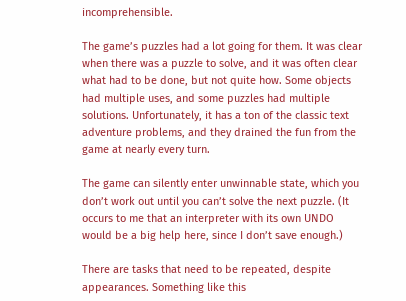incomprehensible.

The game’s puzzles had a lot going for them. It was clear when there was a puzzle to solve, and it was often clear what had to be done, but not quite how. Some objects had multiple uses, and some puzzles had multiple solutions. Unfortunately, it has a ton of the classic text adventure problems, and they drained the fun from the game at nearly every turn.

The game can silently enter unwinnable state, which you don’t work out until you can’t solve the next puzzle. (It occurs to me that an interpreter with its own UNDO would be a big help here, since I don’t save enough.)

There are tasks that need to be repeated, despite appearances. Something like this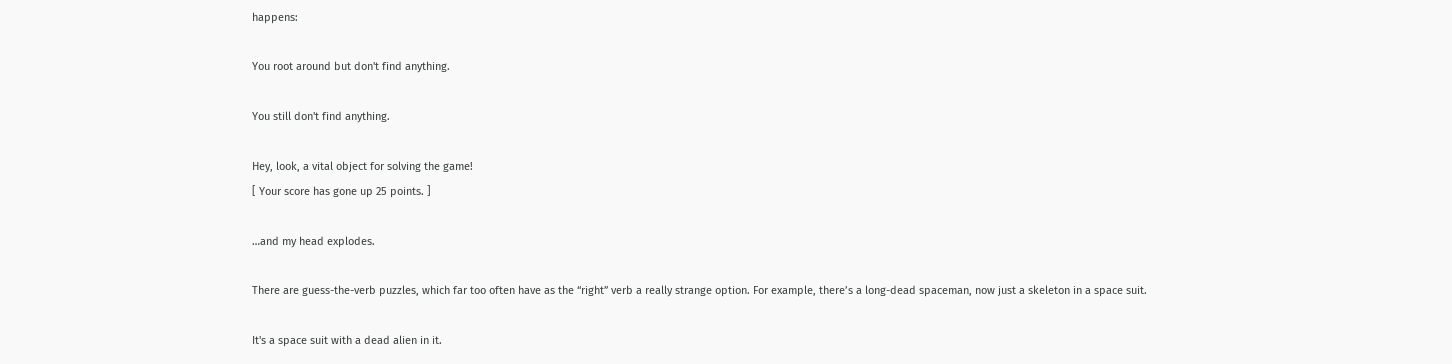happens:

You root around but don't find anything.

You still don't find anything.

Hey, look, a vital object for solving the game!
[ Your score has gone up 25 points. ]

…and my head explodes.

There are guess-the-verb puzzles, which far too often have as the “right” verb a really strange option. For example, there’s a long-dead spaceman, now just a skeleton in a space suit.

It's a space suit with a dead alien in it.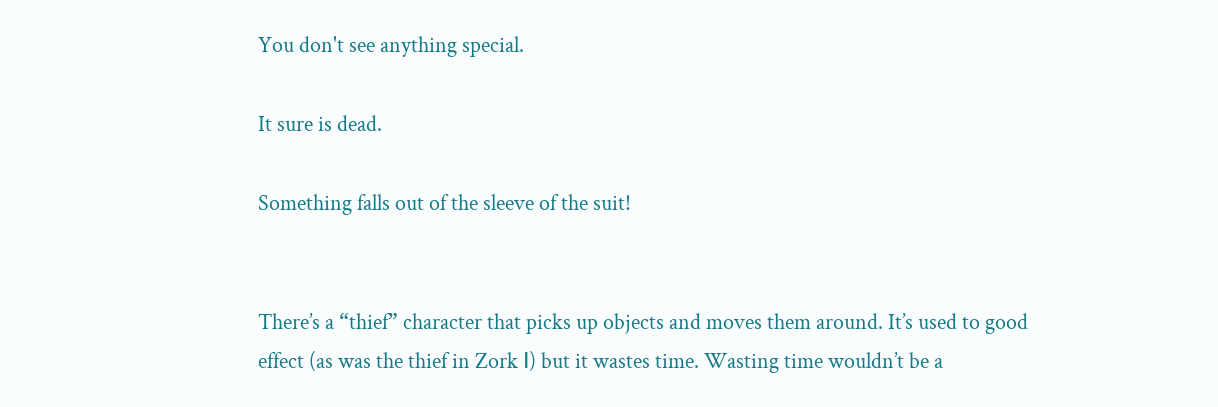You don't see anything special.

It sure is dead.

Something falls out of the sleeve of the suit!


There’s a “thief” character that picks up objects and moves them around. It’s used to good effect (as was the thief in Zork Ⅰ) but it wastes time. Wasting time wouldn’t be a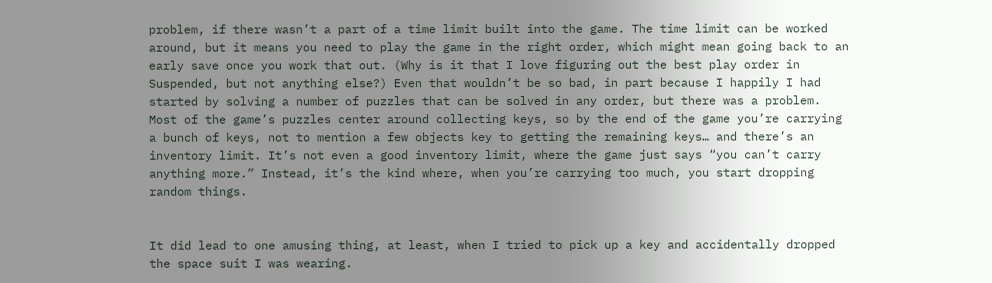problem, if there wasn’t a part of a time limit built into the game. The time limit can be worked around, but it means you need to play the game in the right order, which might mean going back to an early save once you work that out. (Why is it that I love figuring out the best play order in Suspended, but not anything else?) Even that wouldn’t be so bad, in part because I happily I had started by solving a number of puzzles that can be solved in any order, but there was a problem. Most of the game’s puzzles center around collecting keys, so by the end of the game you’re carrying a bunch of keys, not to mention a few objects key to getting the remaining keys… and there’s an inventory limit. It’s not even a good inventory limit, where the game just says “you can’t carry anything more.” Instead, it’s the kind where, when you’re carrying too much, you start dropping random things.


It did lead to one amusing thing, at least, when I tried to pick up a key and accidentally dropped the space suit I was wearing.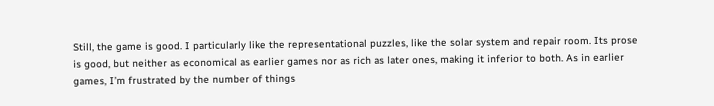Still, the game is good. I particularly like the representational puzzles, like the solar system and repair room. Its prose is good, but neither as economical as earlier games nor as rich as later ones, making it inferior to both. As in earlier games, I’m frustrated by the number of things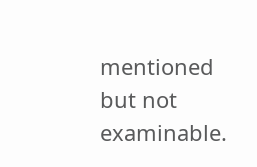mentioned but not examinable.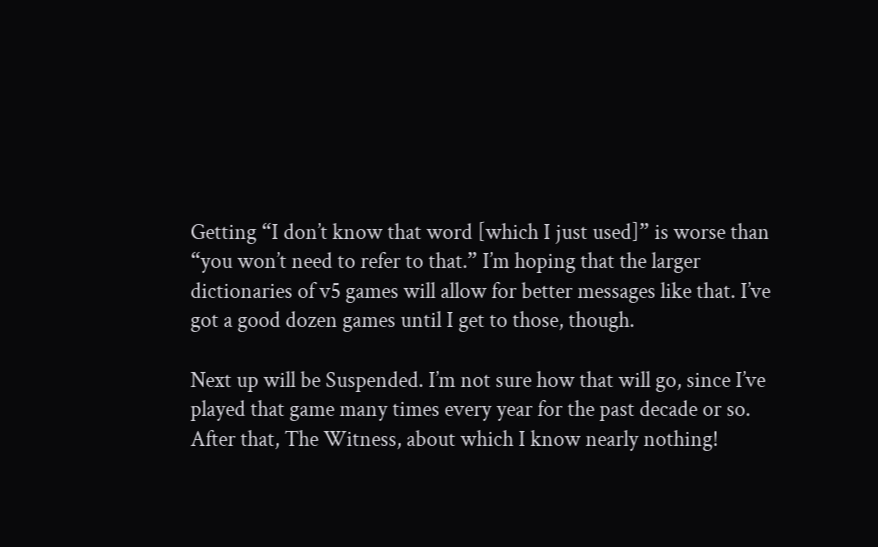Getting “I don’t know that word [which I just used]” is worse than “you won’t need to refer to that.” I’m hoping that the larger dictionaries of v5 games will allow for better messages like that. I’ve got a good dozen games until I get to those, though.

Next up will be Suspended. I’m not sure how that will go, since I’ve played that game many times every year for the past decade or so. After that, The Witness, about which I know nearly nothing!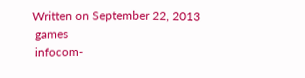Written on September 22, 2013
 games
 infocom-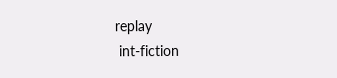replay
 int-fiction